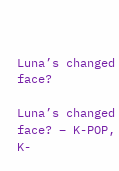Luna’s changed face?

Luna’s changed face? – K-POP, K-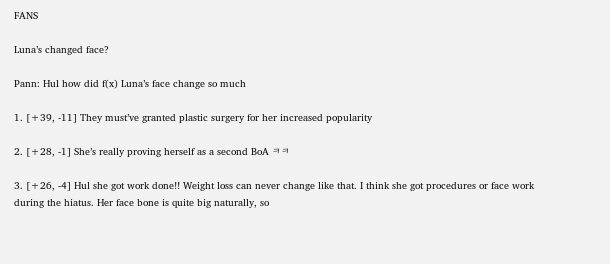FANS

Luna’s changed face?

Pann: Hul how did f(x) Luna’s face change so much

1. [+39, -11] They must’ve granted plastic surgery for her increased popularity

2. [+28, -1] She’s really proving herself as a second BoA ㅋㅋ

3. [+26, -4] Hul she got work done!! Weight loss can never change like that. I think she got procedures or face work during the hiatus. Her face bone is quite big naturally, so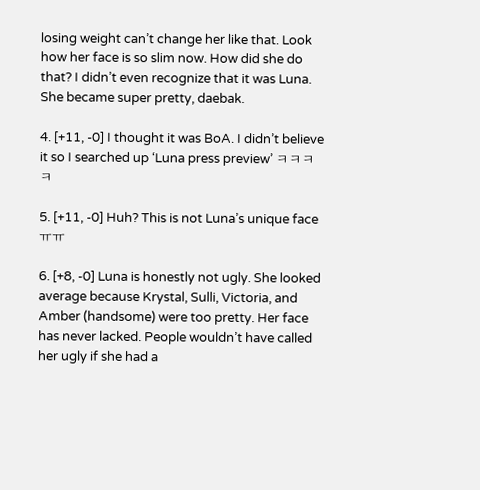losing weight can’t change her like that. Look how her face is so slim now. How did she do that? I didn’t even recognize that it was Luna. She became super pretty, daebak.

4. [+11, -0] I thought it was BoA. I didn’t believe it so I searched up ‘Luna press preview’ ㅋㅋㅋㅋ

5. [+11, -0] Huh? This is not Luna’s unique face ㅠㅠ

6. [+8, -0] Luna is honestly not ugly. She looked average because Krystal, Sulli, Victoria, and Amber (handsome) were too pretty. Her face has never lacked. People wouldn’t have called her ugly if she had a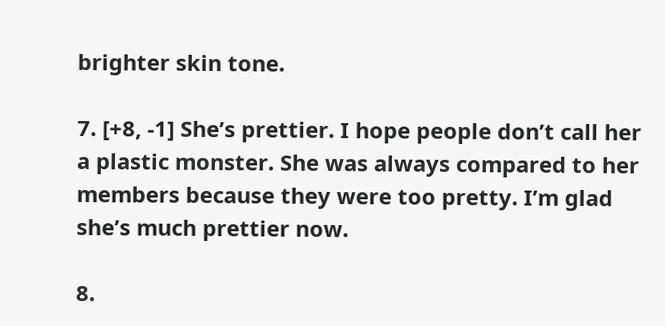brighter skin tone.

7. [+8, -1] She’s prettier. I hope people don’t call her a plastic monster. She was always compared to her members because they were too pretty. I’m glad she’s much prettier now.

8.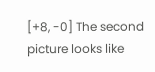[+8, -0] The second picture looks like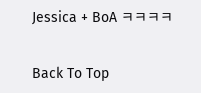Jessica + BoA ㅋㅋㅋㅋ

Back To Top